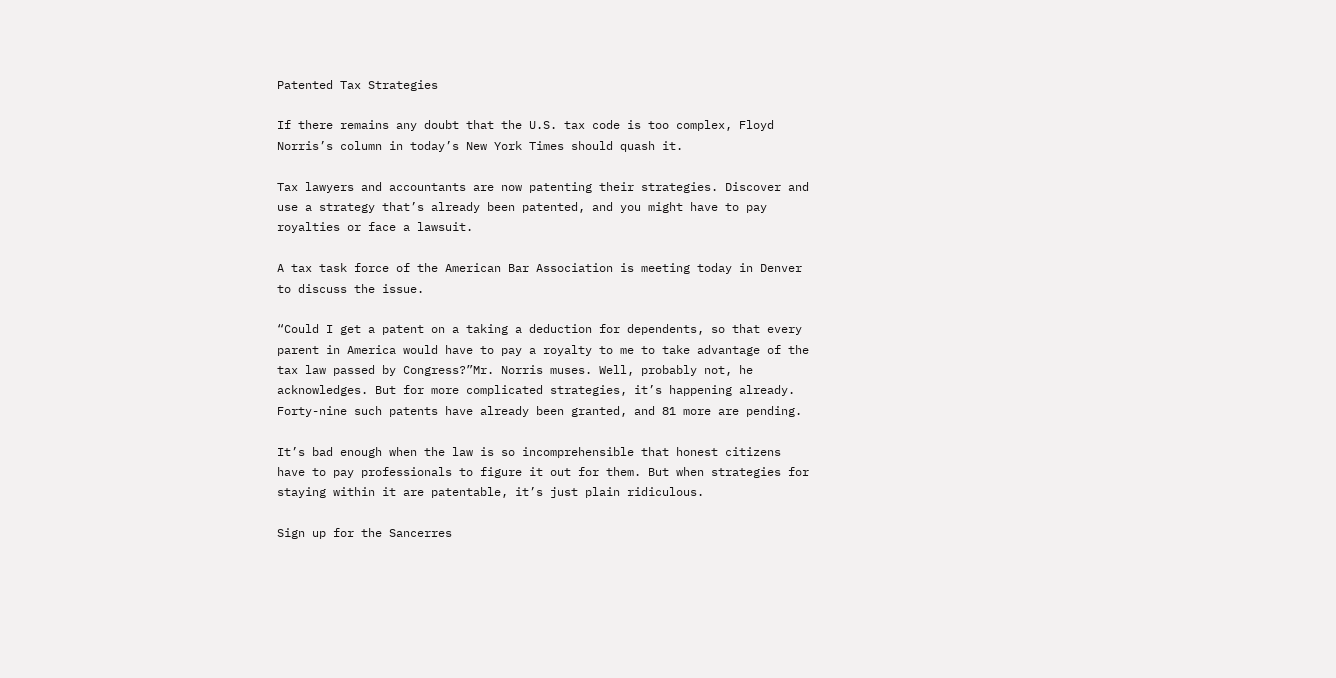Patented Tax Strategies

If there remains any doubt that the U.S. tax code is too complex, Floyd Norris’s column in today’s New York Times should quash it.

Tax lawyers and accountants are now patenting their strategies. Discover and use a strategy that’s already been patented, and you might have to pay royalties or face a lawsuit.

A tax task force of the American Bar Association is meeting today in Denver to discuss the issue.

“Could I get a patent on a taking a deduction for dependents, so that every parent in America would have to pay a royalty to me to take advantage of the tax law passed by Congress?”Mr. Norris muses. Well, probably not, he acknowledges. But for more complicated strategies, it’s happening already. Forty-nine such patents have already been granted, and 81 more are pending.

It’s bad enough when the law is so incomprehensible that honest citizens have to pay professionals to figure it out for them. But when strategies for staying within it are patentable, it’s just plain ridiculous.

Sign up for the Sancerres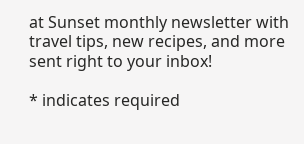at Sunset monthly newsletter with travel tips, new recipes, and more sent right to your inbox!

* indicates required